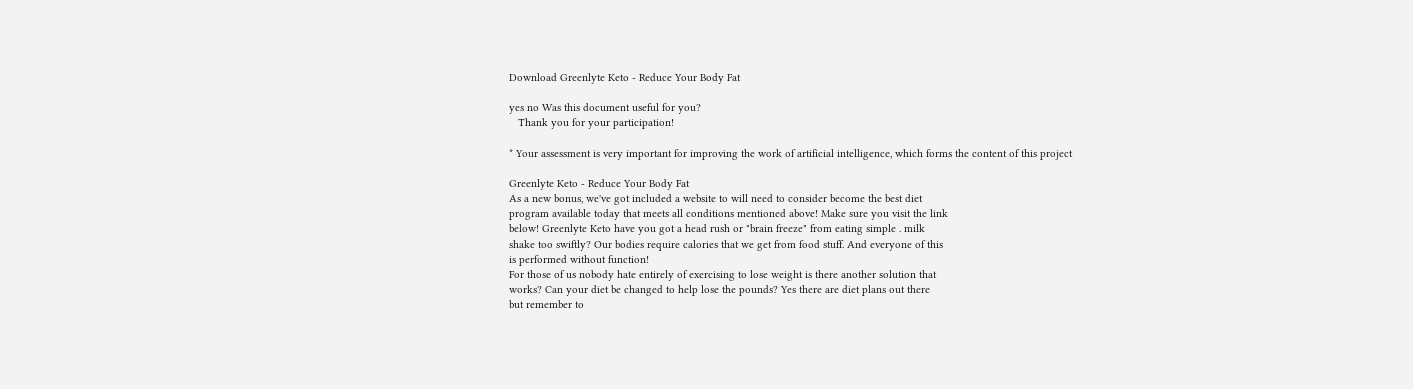Download Greenlyte Keto - Reduce Your Body Fat

yes no Was this document useful for you?
   Thank you for your participation!

* Your assessment is very important for improving the work of artificial intelligence, which forms the content of this project

Greenlyte Keto - Reduce Your Body Fat
As a new bonus, we've got included a website to will need to consider become the best diet
program available today that meets all conditions mentioned above! Make sure you visit the link
below! Greenlyte Keto have you got a head rush or "brain freeze" from eating simple . milk
shake too swiftly? Our bodies require calories that we get from food stuff. And everyone of this
is performed without function!
For those of us nobody hate entirely of exercising to lose weight is there another solution that
works? Can your diet be changed to help lose the pounds? Yes there are diet plans out there
but remember to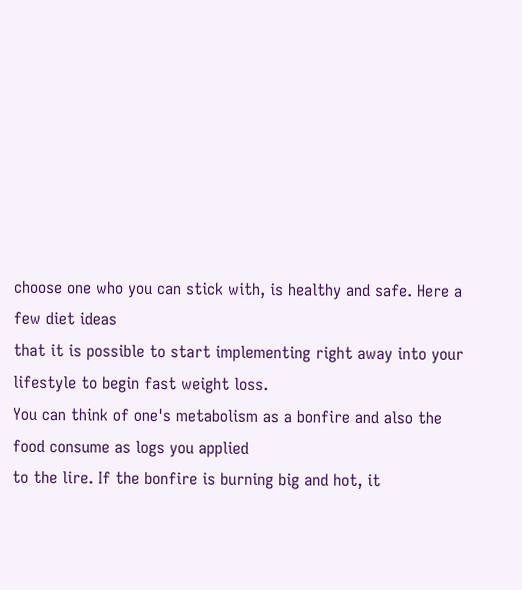choose one who you can stick with, is healthy and safe. Here a few diet ideas
that it is possible to start implementing right away into your lifestyle to begin fast weight loss.
You can think of one's metabolism as a bonfire and also the food consume as logs you applied
to the lire. If the bonfire is burning big and hot, it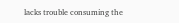lacks trouble consuming the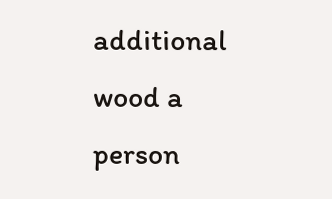additional wood a
person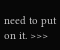need to put on it. >>>